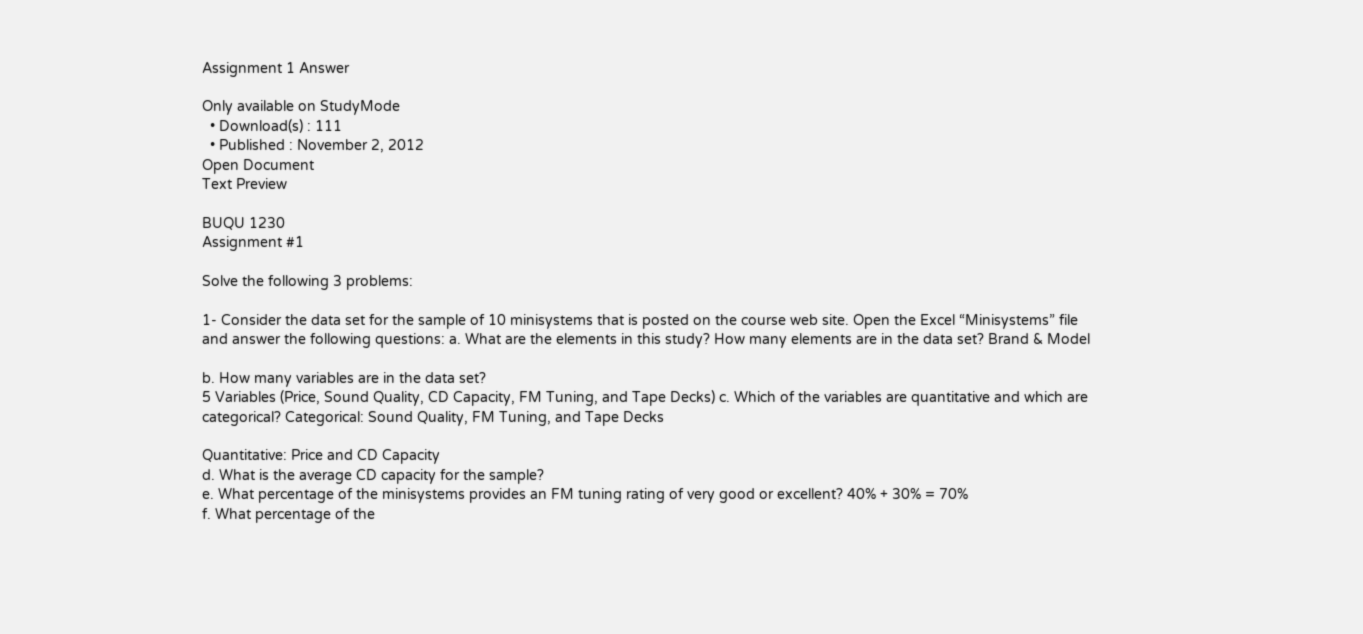Assignment 1 Answer

Only available on StudyMode
  • Download(s) : 111
  • Published : November 2, 2012
Open Document
Text Preview

BUQU 1230
Assignment #1

Solve the following 3 problems:

1- Consider the data set for the sample of 10 minisystems that is posted on the course web site. Open the Excel “Minisystems” file and answer the following questions: a. What are the elements in this study? How many elements are in the data set? Brand & Model

b. How many variables are in the data set?
5 Variables (Price, Sound Quality, CD Capacity, FM Tuning, and Tape Decks) c. Which of the variables are quantitative and which are categorical? Categorical: Sound Quality, FM Tuning, and Tape Decks

Quantitative: Price and CD Capacity
d. What is the average CD capacity for the sample?
e. What percentage of the minisystems provides an FM tuning rating of very good or excellent? 40% + 30% = 70%
f. What percentage of the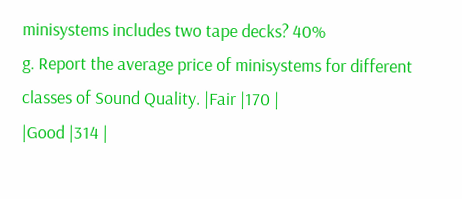minisystems includes two tape decks? 40%
g. Report the average price of minisystems for different classes of Sound Quality. |Fair |170 |
|Good |314 |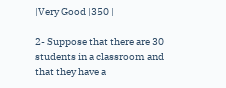|Very Good |350 |

2- Suppose that there are 30 students in a classroom and that they have a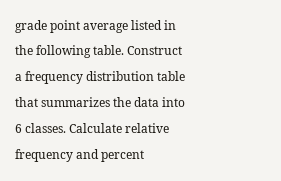grade point average listed in the following table. Construct a frequency distribution table that summarizes the data into 6 classes. Calculate relative frequency and percent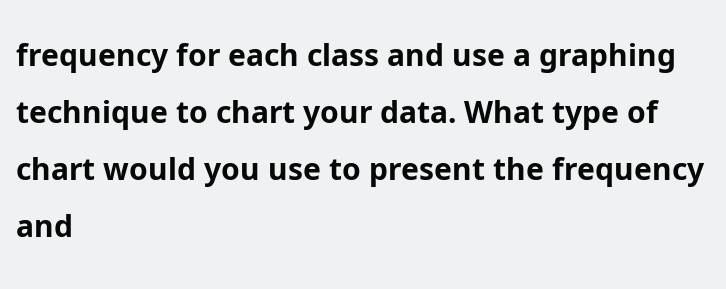frequency for each class and use a graphing technique to chart your data. What type of chart would you use to present the frequency and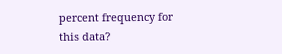percent frequency for this data?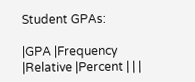Student GPAs:

|GPA |Frequency |Relative |Percent | | |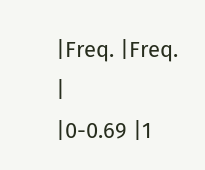|Freq. |Freq. |
|0-0.69 |1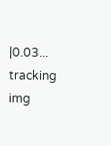|0.03...
tracking img